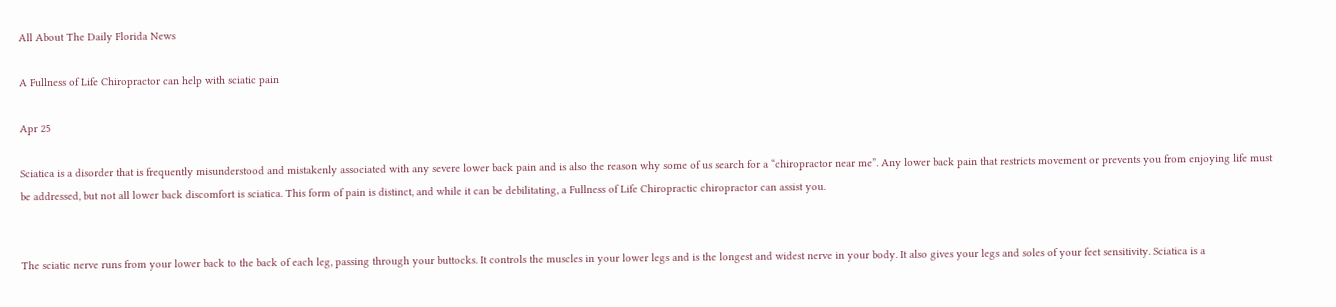All About The Daily Florida News

A Fullness of Life Chiropractor can help with sciatic pain

Apr 25

Sciatica is a disorder that is frequently misunderstood and mistakenly associated with any severe lower back pain and is also the reason why some of us search for a “chiropractor near me”. Any lower back pain that restricts movement or prevents you from enjoying life must be addressed, but not all lower back discomfort is sciatica. This form of pain is distinct, and while it can be debilitating, a Fullness of Life Chiropractic chiropractor can assist you.


The sciatic nerve runs from your lower back to the back of each leg, passing through your buttocks. It controls the muscles in your lower legs and is the longest and widest nerve in your body. It also gives your legs and soles of your feet sensitivity. Sciatica is a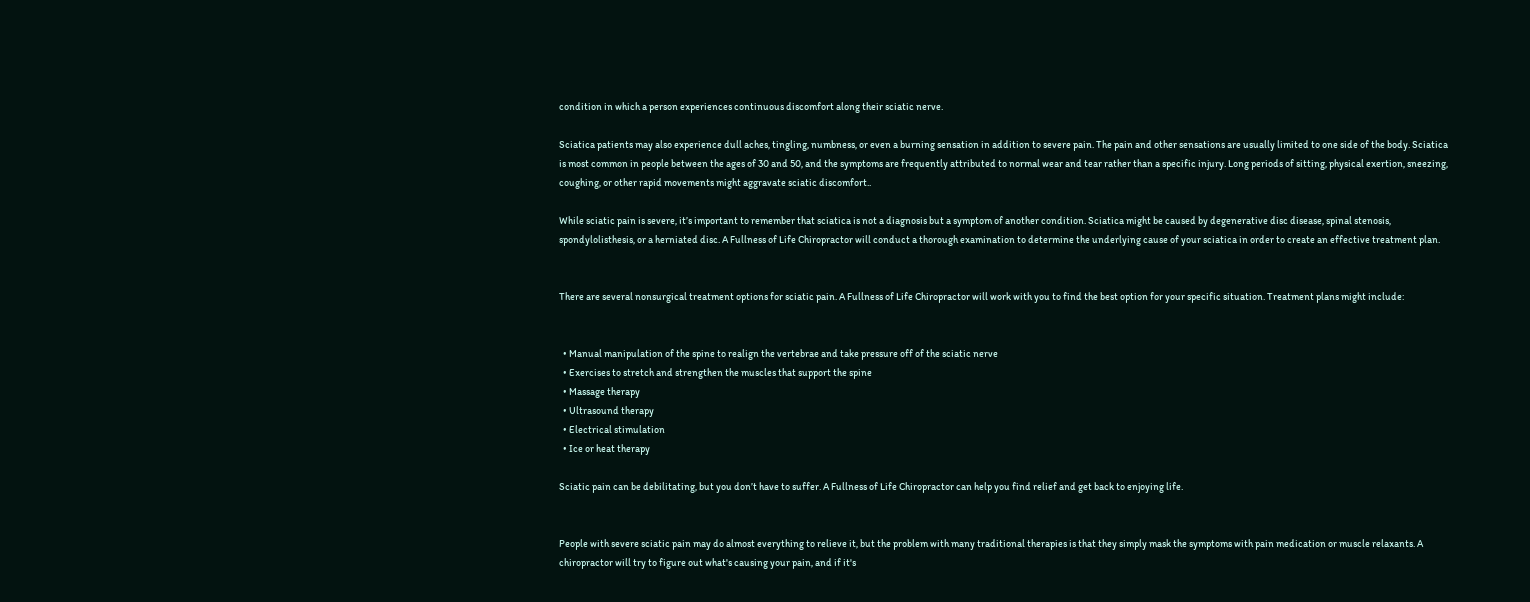condition in which a person experiences continuous discomfort along their sciatic nerve.

Sciatica patients may also experience dull aches, tingling, numbness, or even a burning sensation in addition to severe pain. The pain and other sensations are usually limited to one side of the body. Sciatica is most common in people between the ages of 30 and 50, and the symptoms are frequently attributed to normal wear and tear rather than a specific injury. Long periods of sitting, physical exertion, sneezing, coughing, or other rapid movements might aggravate sciatic discomfort..

While sciatic pain is severe, it’s important to remember that sciatica is not a diagnosis but a symptom of another condition. Sciatica might be caused by degenerative disc disease, spinal stenosis, spondylolisthesis, or a herniated disc. A Fullness of Life Chiropractor will conduct a thorough examination to determine the underlying cause of your sciatica in order to create an effective treatment plan.


There are several nonsurgical treatment options for sciatic pain. A Fullness of Life Chiropractor will work with you to find the best option for your specific situation. Treatment plans might include:


  • Manual manipulation of the spine to realign the vertebrae and take pressure off of the sciatic nerve
  • Exercises to stretch and strengthen the muscles that support the spine
  • Massage therapy
  • Ultrasound therapy
  • Electrical stimulation
  • Ice or heat therapy

Sciatic pain can be debilitating, but you don’t have to suffer. A Fullness of Life Chiropractor can help you find relief and get back to enjoying life.


People with severe sciatic pain may do almost everything to relieve it, but the problem with many traditional therapies is that they simply mask the symptoms with pain medication or muscle relaxants. A chiropractor will try to figure out what's causing your pain, and if it's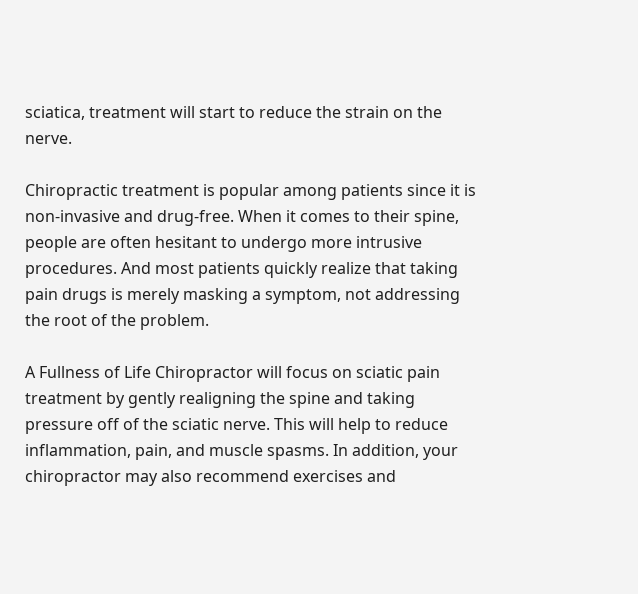sciatica, treatment will start to reduce the strain on the nerve.

Chiropractic treatment is popular among patients since it is non-invasive and drug-free. When it comes to their spine, people are often hesitant to undergo more intrusive procedures. And most patients quickly realize that taking pain drugs is merely masking a symptom, not addressing the root of the problem.

A Fullness of Life Chiropractor will focus on sciatic pain treatment by gently realigning the spine and taking pressure off of the sciatic nerve. This will help to reduce inflammation, pain, and muscle spasms. In addition, your chiropractor may also recommend exercises and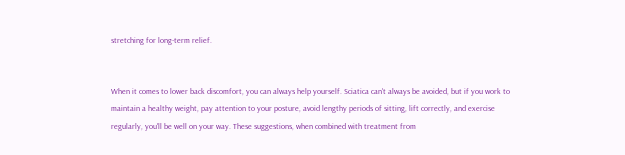stretching for long-term relief.


When it comes to lower back discomfort, you can always help yourself. Sciatica can't always be avoided, but if you work to maintain a healthy weight, pay attention to your posture, avoid lengthy periods of sitting, lift correctly, and exercise regularly, you'll be well on your way. These suggestions, when combined with treatment from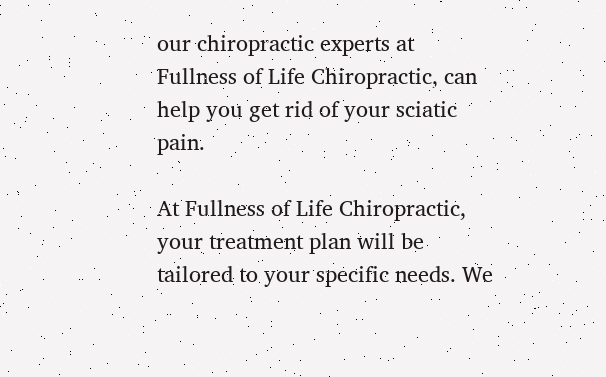our chiropractic experts at Fullness of Life Chiropractic, can help you get rid of your sciatic pain.

At Fullness of Life Chiropractic, your treatment plan will be tailored to your specific needs. We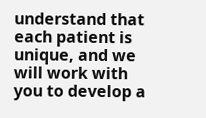understand that each patient is unique, and we will work with you to develop a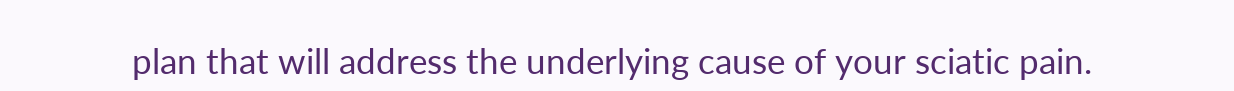plan that will address the underlying cause of your sciatic pain.